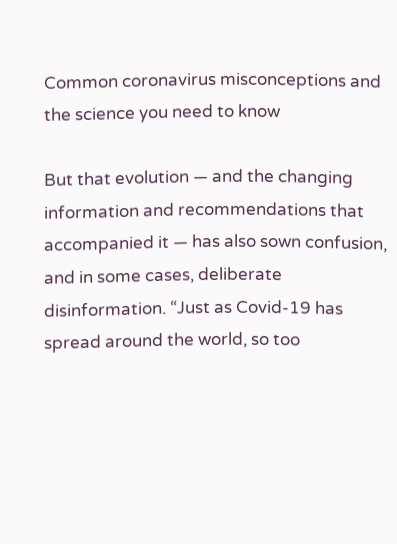Common coronavirus misconceptions and the science you need to know

But that evolution — and the changing information and recommendations that accompanied it — has also sown confusion, and in some cases, deliberate disinformation. “Just as Covid-19 has spread around the world, so too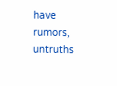have rumors, untruths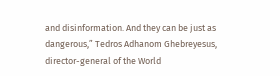and disinformation. And they can be just as dangerous,” Tedros Adhanom Ghebreyesus, director-general of the World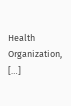Health Organization, […]